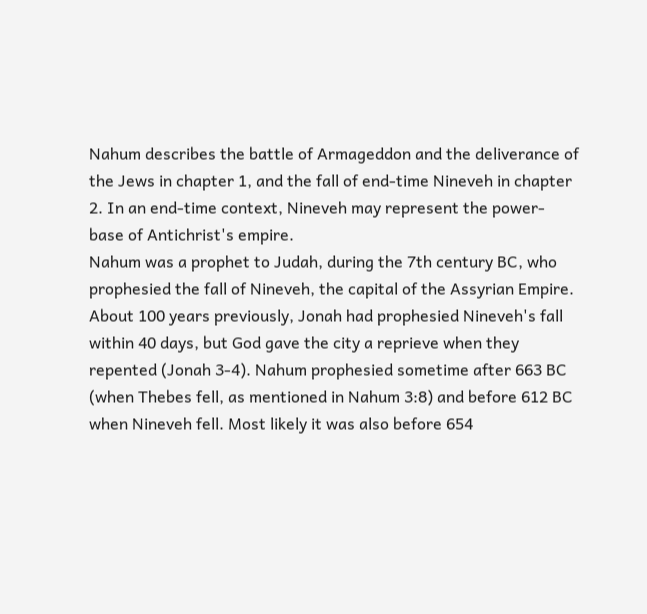Nahum describes the battle of Armageddon and the deliverance of the Jews in chapter 1, and the fall of end-time Nineveh in chapter 2. In an end-time context, Nineveh may represent the power-base of Antichrist's empire.
Nahum was a prophet to Judah, during the 7th century BC, who prophesied the fall of Nineveh, the capital of the Assyrian Empire. About 100 years previously, Jonah had prophesied Nineveh's fall within 40 days, but God gave the city a reprieve when they repented (Jonah 3-4). Nahum prophesied sometime after 663 BC (when Thebes fell, as mentioned in Nahum 3:8) and before 612 BC when Nineveh fell. Most likely it was also before 654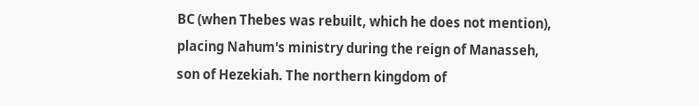BC (when Thebes was rebuilt, which he does not mention), placing Nahum's ministry during the reign of Manasseh, son of Hezekiah. The northern kingdom of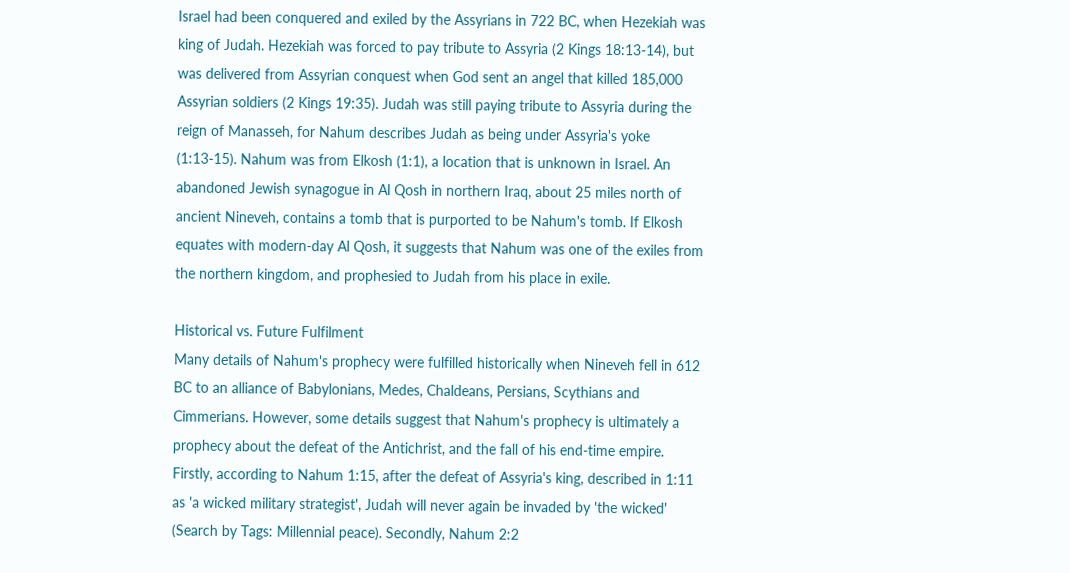Israel had been conquered and exiled by the Assyrians in 722 BC, when Hezekiah was king of Judah. Hezekiah was forced to pay tribute to Assyria (2 Kings 18:13-14), but was delivered from Assyrian conquest when God sent an angel that killed 185,000 Assyrian soldiers (2 Kings 19:35). Judah was still paying tribute to Assyria during the reign of Manasseh, for Nahum describes Judah as being under Assyria's yoke (1:13-15). Nahum was from Elkosh (1:1), a location that is unknown in Israel. An abandoned Jewish synagogue in Al Qosh in northern Iraq, about 25 miles north of ancient Nineveh, contains a tomb that is purported to be Nahum's tomb. If Elkosh equates with modern-day Al Qosh, it suggests that Nahum was one of the exiles from the northern kingdom, and prophesied to Judah from his place in exile.

Historical vs. Future Fulfilment
Many details of Nahum's prophecy were fulfilled historically when Nineveh fell in 612 BC to an alliance of Babylonians, Medes, Chaldeans, Persians, Scythians and Cimmerians. However, some details suggest that Nahum's prophecy is ultimately a prophecy about the defeat of the Antichrist, and the fall of his end-time empire. Firstly, according to Nahum 1:15, after the defeat of Assyria's king, described in 1:11 as 'a wicked military strategist', Judah will never again be invaded by 'the wicked' (Search by Tags: Millennial peace). Secondly, Nahum 2:2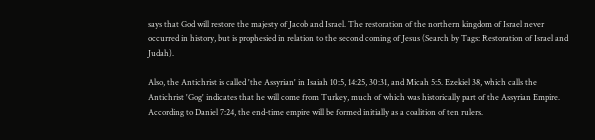says that God will restore the majesty of Jacob and Israel. The restoration of the northern kingdom of Israel never occurred in history, but is prophesied in relation to the second coming of Jesus (Search by Tags: Restoration of Israel and Judah).

Also, the Antichrist is called 'the Assyrian' in Isaiah 10:5, 14:25, 30:31, and Micah 5:5. Ezekiel 38, which calls the Antichrist 'Gog' indicates that he will come from Turkey, much of which was historically part of the Assyrian Empire. According to Daniel 7:24, the end-time empire will be formed initially as a coalition of ten rulers.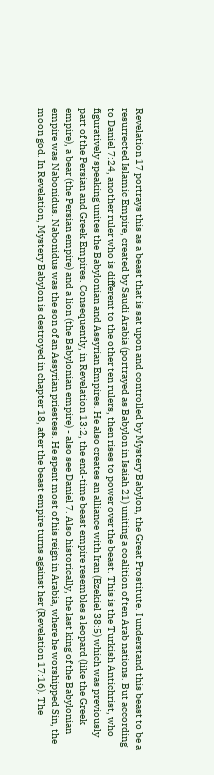Revelation 17 portrays this as a beast that is sat upon and controlled by Mystery Babylon, the Great Prostitute. I understand this beast to be a resurrected Islamic Empire, created by Saudi Arabia (portrayed as Babylon in Isaiah 21) uniting a coalition of ten Arab nations. But according to Daniel 7:24, another ruler who is different to the other ten rulers, then rises to power over the beast. This is the Turkish Antichrist, who figuratively speaking unites the Babylonian and Assyrian Empires. He also creates an alliance with Iran (Ezekiel 38:5) which was previously part of the Persian and Greek Empires. Consequently, in Revelation 13:2, the end-time beast empire resembles a leopard (like the Greek empire), a bear (the Persian empire) and a lion (the Babylonian empire) - also see Daniel 7. Also historically, the last king of the Babylonian empire was Nabonidus. Nabonidus was the son of an Assyrian priestess. He spent most of his reign in Arabia, where he worshipped Sin, the moon god. In Revelation, Mystery Babylon is destroyed in chapter 18, after the beast empire turns against her (Revelation 17:16). The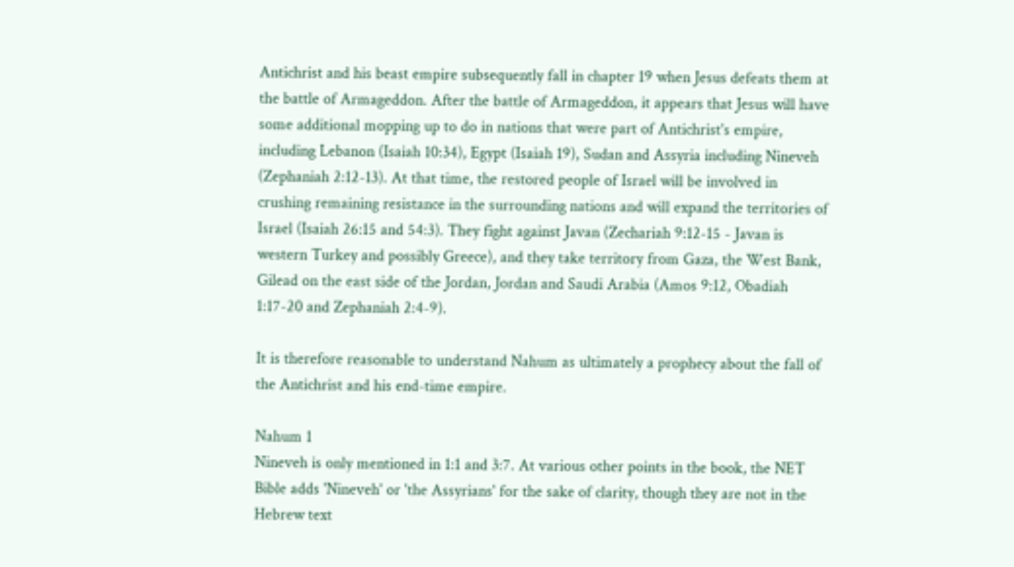Antichrist and his beast empire subsequently fall in chapter 19 when Jesus defeats them at the battle of Armageddon. After the battle of Armageddon, it appears that Jesus will have some additional mopping up to do in nations that were part of Antichrist's empire, including Lebanon (Isaiah 10:34), Egypt (Isaiah 19), Sudan and Assyria including Nineveh (Zephaniah 2:12-13). At that time, the restored people of Israel will be involved in crushing remaining resistance in the surrounding nations and will expand the territories of Israel (Isaiah 26:15 and 54:3). They fight against Javan (Zechariah 9:12-15 - Javan is western Turkey and possibly Greece), and they take territory from Gaza, the West Bank, Gilead on the east side of the Jordan, Jordan and Saudi Arabia (Amos 9:12, Obadiah 1:17-20 and Zephaniah 2:4-9).

It is therefore reasonable to understand Nahum as ultimately a prophecy about the fall of the Antichrist and his end-time empire.

Nahum 1
Nineveh is only mentioned in 1:1 and 3:7. At various other points in the book, the NET Bible adds 'Nineveh' or 'the Assyrians' for the sake of clarity, though they are not in the Hebrew text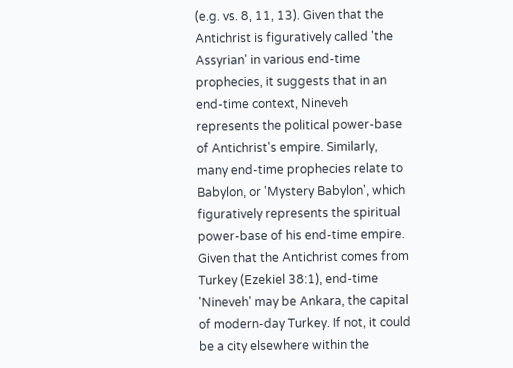(e.g. vs. 8, 11, 13). Given that the Antichrist is figuratively called 'the Assyrian' in various end-time prophecies, it suggests that in an end-time context, Nineveh represents the political power-base of Antichrist's empire. Similarly, many end-time prophecies relate to Babylon, or 'Mystery Babylon', which figuratively represents the spiritual power-base of his end-time empire. Given that the Antichrist comes from Turkey (Ezekiel 38:1), end-time 'Nineveh' may be Ankara, the capital of modern-day Turkey. If not, it could be a city elsewhere within the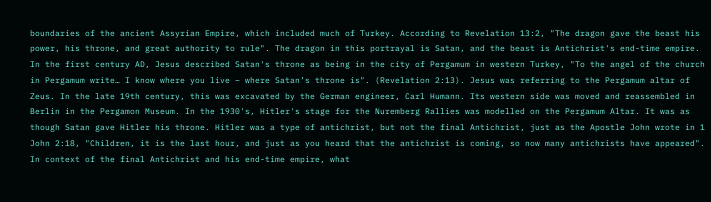boundaries of the ancient Assyrian Empire, which included much of Turkey. According to Revelation 13:2, "The dragon gave the beast his power, his throne, and great authority to rule". The dragon in this portrayal is Satan, and the beast is Antichrist's end-time empire. In the first century AD, Jesus described Satan's throne as being in the city of Pergamum in western Turkey, "To the angel of the church in Pergamum write… I know where you live – where Satan’s throne is". (Revelation 2:13). Jesus was referring to the Pergamum altar of Zeus. In the late 19th century, this was excavated by the German engineer, Carl Humann. Its western side was moved and reassembled in Berlin in the Pergamon Museum. In the 1930's, Hitler's stage for the Nuremberg Rallies was modelled on the Pergamum Altar. It was as though Satan gave Hitler his throne. Hitler was a type of antichrist, but not the final Antichrist, just as the Apostle John wrote in 1 John 2:18, "Children, it is the last hour, and just as you heard that the antichrist is coming, so now many antichrists have appeared". In context of the final Antichrist and his end-time empire, what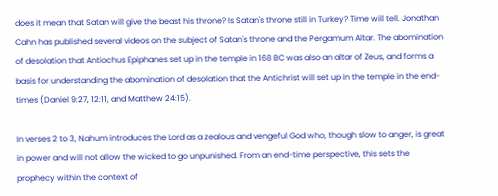does it mean that Satan will give the beast his throne? Is Satan's throne still in Turkey? Time will tell. Jonathan Cahn has published several videos on the subject of Satan's throne and the Pergamum Altar. The abomination of desolation that Antiochus Epiphanes set up in the temple in 168 BC was also an altar of Zeus, and forms a basis for understanding the abomination of desolation that the Antichrist will set up in the temple in the end-times (Daniel 9:27, 12:11, and Matthew 24:15).

In verses 2 to 3, Nahum introduces the Lord as a zealous and vengeful God who, though slow to anger, is great in power and will not allow the wicked to go unpunished. From an end-time perspective, this sets the prophecy within the context of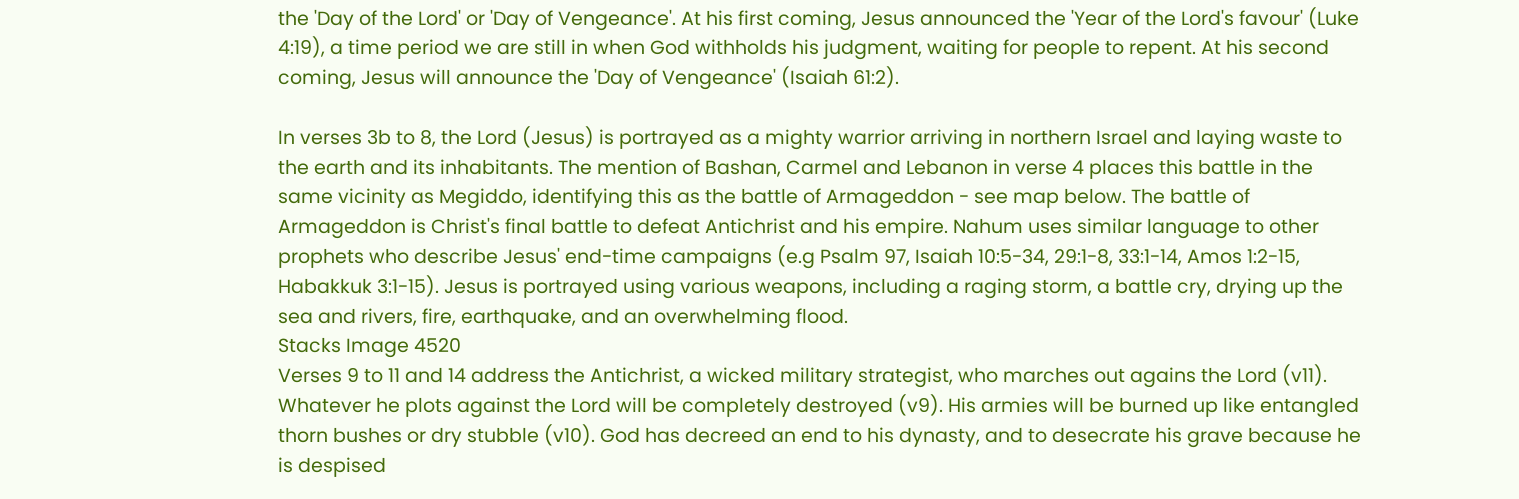the 'Day of the Lord' or 'Day of Vengeance'. At his first coming, Jesus announced the 'Year of the Lord's favour' (Luke 4:19), a time period we are still in when God withholds his judgment, waiting for people to repent. At his second coming, Jesus will announce the 'Day of Vengeance' (Isaiah 61:2).

In verses 3b to 8, the Lord (Jesus) is portrayed as a mighty warrior arriving in northern Israel and laying waste to the earth and its inhabitants. The mention of Bashan, Carmel and Lebanon in verse 4 places this battle in the same vicinity as Megiddo, identifying this as the battle of Armageddon - see map below. The battle of Armageddon is Christ's final battle to defeat Antichrist and his empire. Nahum uses similar language to other prophets who describe Jesus' end-time campaigns (e.g Psalm 97, Isaiah 10:5-34, 29:1-8, 33:1-14, Amos 1:2-15, Habakkuk 3:1-15). Jesus is portrayed using various weapons, including a raging storm, a battle cry, drying up the sea and rivers, fire, earthquake, and an overwhelming flood.
Stacks Image 4520
Verses 9 to 11 and 14 address the Antichrist, a wicked military strategist, who marches out agains the Lord (v11). Whatever he plots against the Lord will be completely destroyed (v9). His armies will be burned up like entangled thorn bushes or dry stubble (v10). God has decreed an end to his dynasty, and to desecrate his grave because he is despised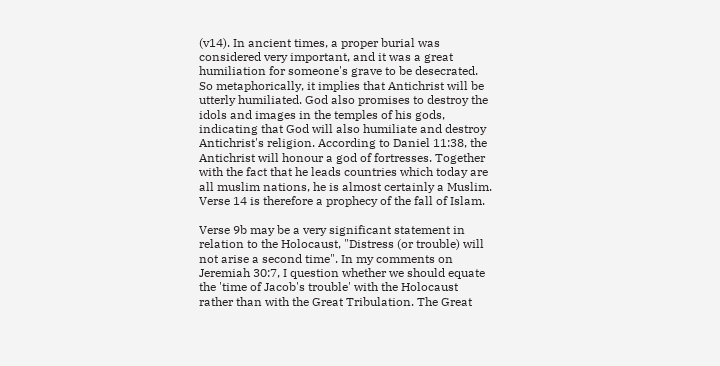(v14). In ancient times, a proper burial was considered very important, and it was a great humiliation for someone's grave to be desecrated. So metaphorically, it implies that Antichrist will be utterly humiliated. God also promises to destroy the idols and images in the temples of his gods, indicating that God will also humiliate and destroy Antichrist's religion. According to Daniel 11:38, the Antichrist will honour a god of fortresses. Together with the fact that he leads countries which today are all muslim nations, he is almost certainly a Muslim. Verse 14 is therefore a prophecy of the fall of Islam.

Verse 9b may be a very significant statement in relation to the Holocaust, "Distress (or trouble) will not arise a second time". In my comments on Jeremiah 30:7, I question whether we should equate the 'time of Jacob's trouble' with the Holocaust rather than with the Great Tribulation. The Great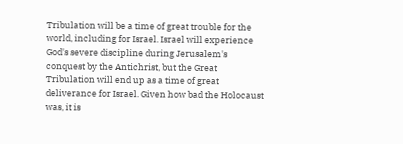Tribulation will be a time of great trouble for the world, including for Israel. Israel will experience God's severe discipline during Jerusalem's conquest by the Antichrist, but the Great Tribulation will end up as a time of great deliverance for Israel. Given how bad the Holocaust was, it is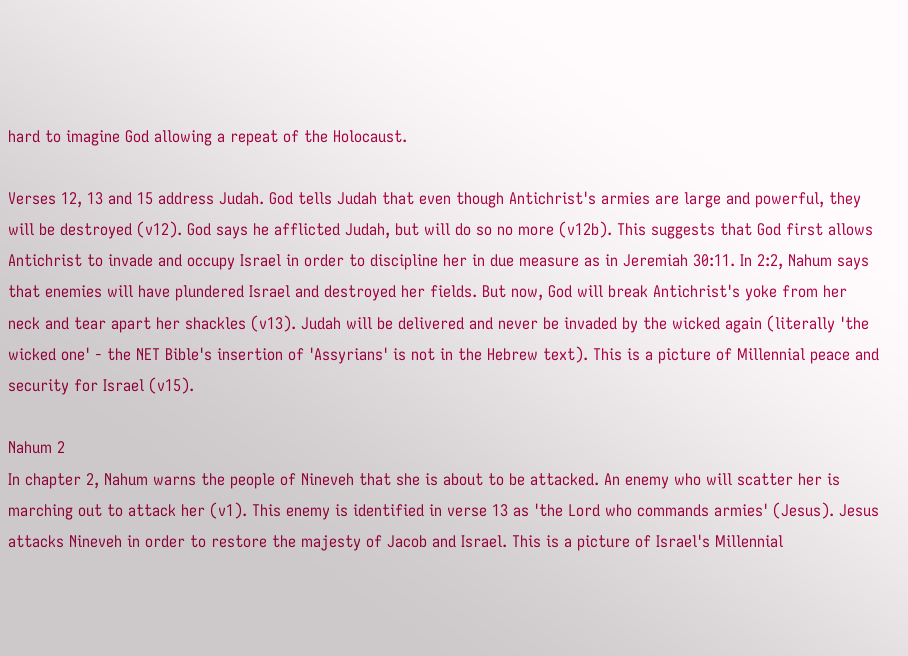hard to imagine God allowing a repeat of the Holocaust.

Verses 12, 13 and 15 address Judah. God tells Judah that even though Antichrist's armies are large and powerful, they will be destroyed (v12). God says he afflicted Judah, but will do so no more (v12b). This suggests that God first allows Antichrist to invade and occupy Israel in order to discipline her in due measure as in Jeremiah 30:11. In 2:2, Nahum says that enemies will have plundered Israel and destroyed her fields. But now, God will break Antichrist's yoke from her neck and tear apart her shackles (v13). Judah will be delivered and never be invaded by the wicked again (literally 'the wicked one' - the NET Bible's insertion of 'Assyrians' is not in the Hebrew text). This is a picture of Millennial peace and security for Israel (v15).

Nahum 2
In chapter 2, Nahum warns the people of Nineveh that she is about to be attacked. An enemy who will scatter her is marching out to attack her (v1). This enemy is identified in verse 13 as 'the Lord who commands armies' (Jesus). Jesus attacks Nineveh in order to restore the majesty of Jacob and Israel. This is a picture of Israel's Millennial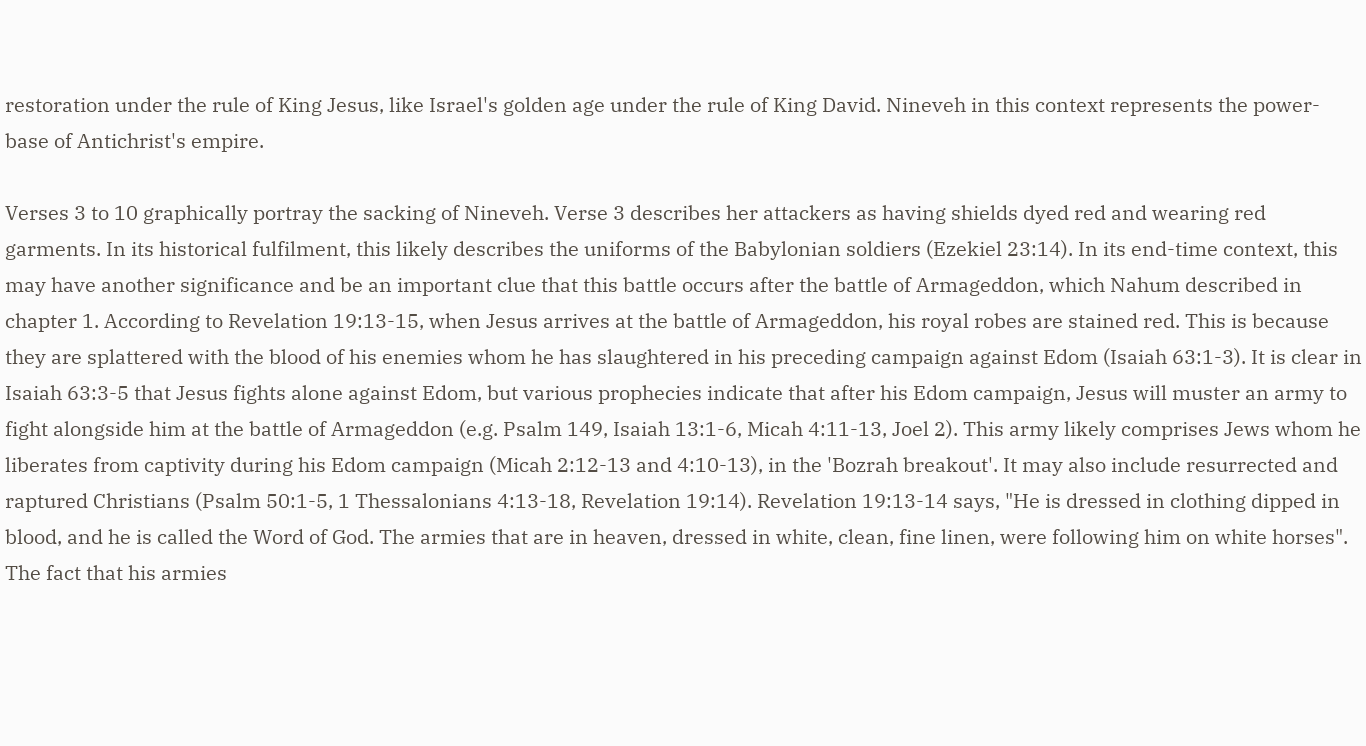restoration under the rule of King Jesus, like Israel's golden age under the rule of King David. Nineveh in this context represents the power-base of Antichrist's empire.

Verses 3 to 10 graphically portray the sacking of Nineveh. Verse 3 describes her attackers as having shields dyed red and wearing red garments. In its historical fulfilment, this likely describes the uniforms of the Babylonian soldiers (Ezekiel 23:14). In its end-time context, this may have another significance and be an important clue that this battle occurs after the battle of Armageddon, which Nahum described in chapter 1. According to Revelation 19:13-15, when Jesus arrives at the battle of Armageddon, his royal robes are stained red. This is because they are splattered with the blood of his enemies whom he has slaughtered in his preceding campaign against Edom (Isaiah 63:1-3). It is clear in Isaiah 63:3-5 that Jesus fights alone against Edom, but various prophecies indicate that after his Edom campaign, Jesus will muster an army to fight alongside him at the battle of Armageddon (e.g. Psalm 149, Isaiah 13:1-6, Micah 4:11-13, Joel 2). This army likely comprises Jews whom he liberates from captivity during his Edom campaign (Micah 2:12-13 and 4:10-13), in the 'Bozrah breakout'. It may also include resurrected and raptured Christians (Psalm 50:1-5, 1 Thessalonians 4:13-18, Revelation 19:14). Revelation 19:13-14 says, "He is dressed in clothing dipped in blood, and he is called the Word of God. The armies that are in heaven, dressed in white, clean, fine linen, were following him on white horses". The fact that his armies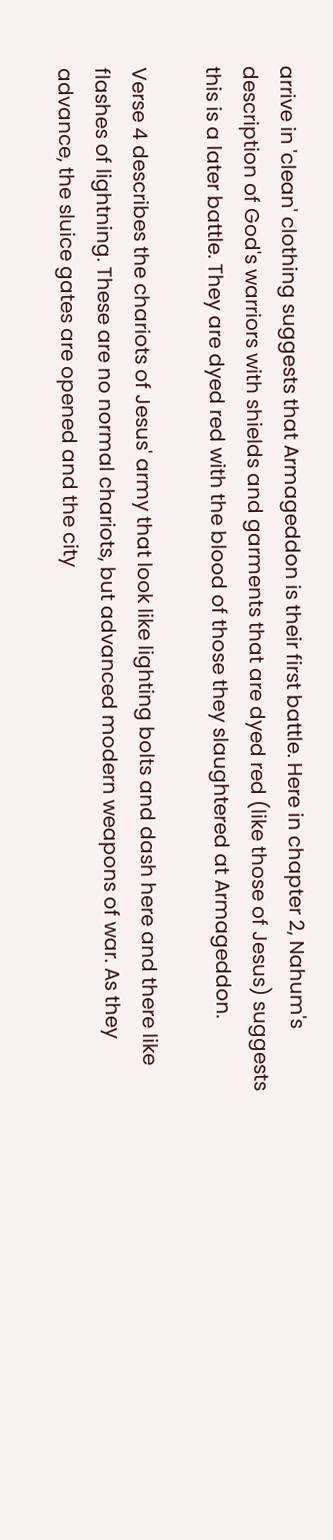arrive in 'clean' clothing suggests that Armageddon is their first battle. Here in chapter 2, Nahum's description of God's warriors with shields and garments that are dyed red (like those of Jesus) suggests this is a later battle. They are dyed red with the blood of those they slaughtered at Armageddon.

Verse 4 describes the chariots of Jesus' army that look like lighting bolts and dash here and there like flashes of lightning. These are no normal chariots, but advanced modern weapons of war. As they advance, the sluice gates are opened and the city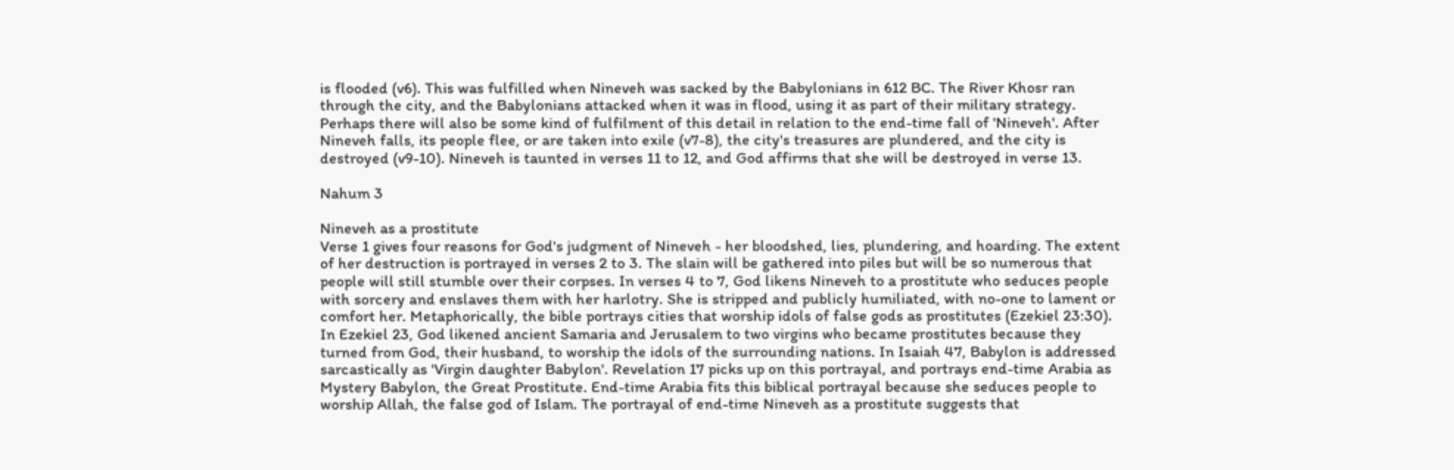is flooded (v6). This was fulfilled when Nineveh was sacked by the Babylonians in 612 BC. The River Khosr ran through the city, and the Babylonians attacked when it was in flood, using it as part of their military strategy. Perhaps there will also be some kind of fulfilment of this detail in relation to the end-time fall of 'Nineveh'. After Nineveh falls, its people flee, or are taken into exile (v7-8), the city's treasures are plundered, and the city is destroyed (v9-10). Nineveh is taunted in verses 11 to 12, and God affirms that she will be destroyed in verse 13.

Nahum 3

Nineveh as a prostitute
Verse 1 gives four reasons for God's judgment of Nineveh - her bloodshed, lies, plundering, and hoarding. The extent of her destruction is portrayed in verses 2 to 3. The slain will be gathered into piles but will be so numerous that people will still stumble over their corpses. In verses 4 to 7, God likens Nineveh to a prostitute who seduces people with sorcery and enslaves them with her harlotry. She is stripped and publicly humiliated, with no-one to lament or comfort her. Metaphorically, the bible portrays cities that worship idols of false gods as prostitutes (Ezekiel 23:30). In Ezekiel 23, God likened ancient Samaria and Jerusalem to two virgins who became prostitutes because they turned from God, their husband, to worship the idols of the surrounding nations. In Isaiah 47, Babylon is addressed sarcastically as 'Virgin daughter Babylon'. Revelation 17 picks up on this portrayal, and portrays end-time Arabia as Mystery Babylon, the Great Prostitute. End-time Arabia fits this biblical portrayal because she seduces people to worship Allah, the false god of Islam. The portrayal of end-time Nineveh as a prostitute suggests that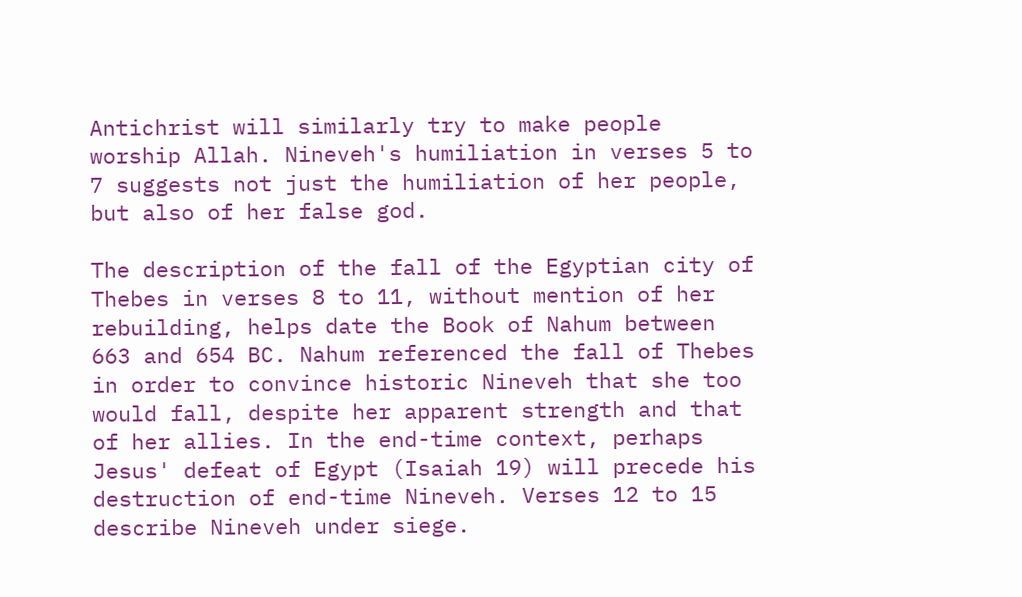Antichrist will similarly try to make people worship Allah. Nineveh's humiliation in verses 5 to 7 suggests not just the humiliation of her people, but also of her false god.

The description of the fall of the Egyptian city of Thebes in verses 8 to 11, without mention of her rebuilding, helps date the Book of Nahum between 663 and 654 BC. Nahum referenced the fall of Thebes in order to convince historic Nineveh that she too would fall, despite her apparent strength and that of her allies. In the end-time context, perhaps Jesus' defeat of Egypt (Isaiah 19) will precede his destruction of end-time Nineveh. Verses 12 to 15 describe Nineveh under siege.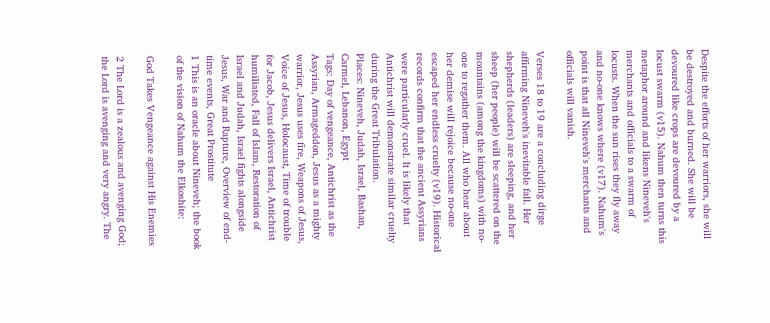Despite the efforts of her warriors, she will be destroyed and burned. She will be devoured like crops are devoured by a locust swarm (v15). Nahum then turns this metaphor around and likens Nineveh's merchants and officials to a swarm of locusts. When the sun rises they fly away and no-one knows where (v17). Nahum's point is that all Nineveh's merchants and officials will vanish.

Verses 18 to 19 are a concluding dirge affirming Nineveh's inevitable fall. Her shepherds (leaders) are sleeping, and her sheep (her people) will be scattered on the mountains (among the kingdoms) with no-one to regather them. All who hear about her demise will rejoice because no-one escaped her endless cruelty (v19). Historical records confirm that the ancient Assyrians were particularly cruel. It is likely that Antichrist will demonstrate similar cruelty during the Great Tribulation.
Places: Nineveh, Judah, Israel, Bashan, Carmel, Lebanon, Egypt
Tags: Day of vengeance, Antichrist as the Assyrian, Armageddon, Jesus as a mighty warrior, Jesus uses fire, Weapons of Jesus, Voice of Jesus, Holocaust, Time of trouble for Jacob, Jesus delivers Israel, Antichrist humiliated, Fall of Islam, Restoration of Israel and Judah, Israel fights alongside Jesus, War and Rapture, Overview of end-time events, Great Prostitute
1 This is an oracle about Nineveh; the book of the vision of Nahum the Elkoshite:

God Takes Vengeance against His Enemies

2 The Lord is a zealous and avenging God; the Lord is avenging and very angry. The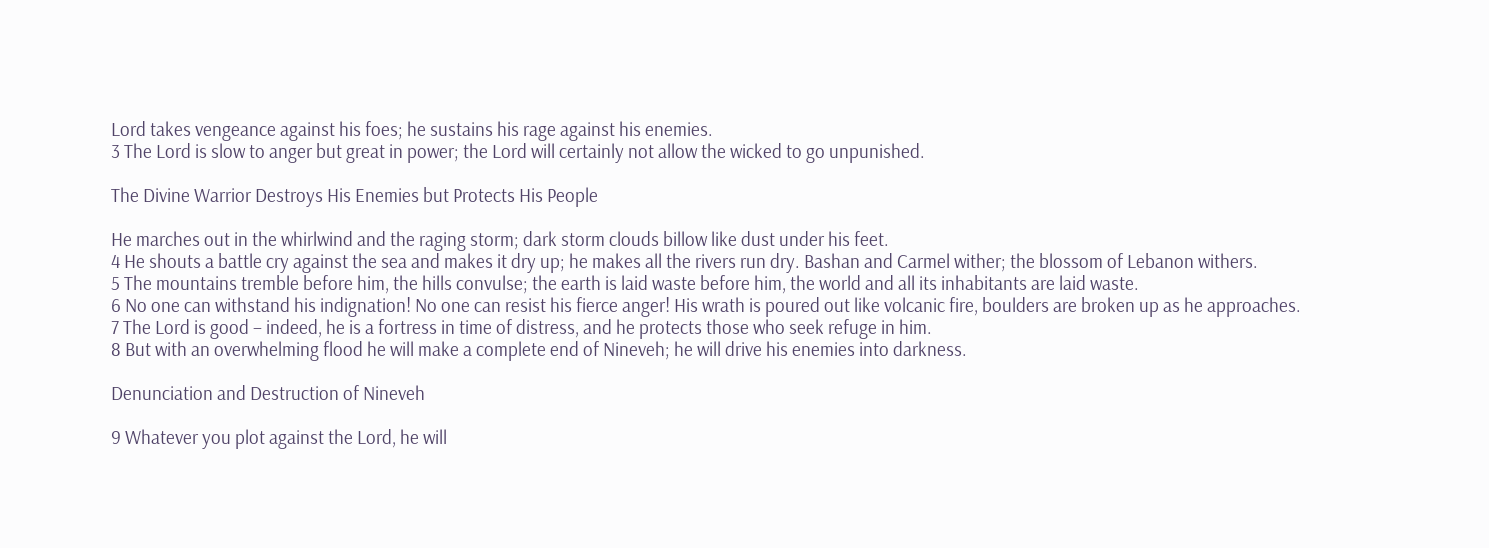Lord takes vengeance against his foes; he sustains his rage against his enemies.
3 The Lord is slow to anger but great in power; the Lord will certainly not allow the wicked to go unpunished.

The Divine Warrior Destroys His Enemies but Protects His People

He marches out in the whirlwind and the raging storm; dark storm clouds billow like dust under his feet.
4 He shouts a battle cry against the sea and makes it dry up; he makes all the rivers run dry. Bashan and Carmel wither; the blossom of Lebanon withers.
5 The mountains tremble before him, the hills convulse; the earth is laid waste before him, the world and all its inhabitants are laid waste.
6 No one can withstand his indignation! No one can resist his fierce anger! His wrath is poured out like volcanic fire, boulders are broken up as he approaches.
7 The Lord is good – indeed, he is a fortress in time of distress, and he protects those who seek refuge in him.
8 But with an overwhelming flood he will make a complete end of Nineveh; he will drive his enemies into darkness.

Denunciation and Destruction of Nineveh

9 Whatever you plot against the Lord, he will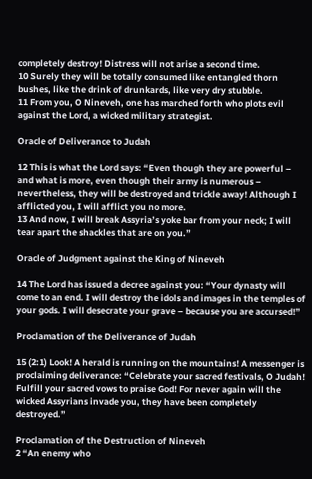completely destroy! Distress will not arise a second time.
10 Surely they will be totally consumed like entangled thorn bushes, like the drink of drunkards, like very dry stubble.
11 From you, O Nineveh, one has marched forth who plots evil against the Lord, a wicked military strategist.

Oracle of Deliverance to Judah

12 This is what the Lord says: “Even though they are powerful – and what is more, even though their army is numerous – nevertheless, they will be destroyed and trickle away! Although I afflicted you, I will afflict you no more.
13 And now, I will break Assyria’s yoke bar from your neck; I will tear apart the shackles that are on you.”

Oracle of Judgment against the King of Nineveh

14 The Lord has issued a decree against you: “Your dynasty will come to an end. I will destroy the idols and images in the temples of your gods. I will desecrate your grave – because you are accursed!”

Proclamation of the Deliverance of Judah

15 (2:1) Look! A herald is running on the mountains! A messenger is proclaiming deliverance: “Celebrate your sacred festivals, O Judah! Fulfill your sacred vows to praise God! For never again will the wicked Assyrians invade you, they have been completely destroyed.”

Proclamation of the Destruction of Nineveh
2 “An enemy who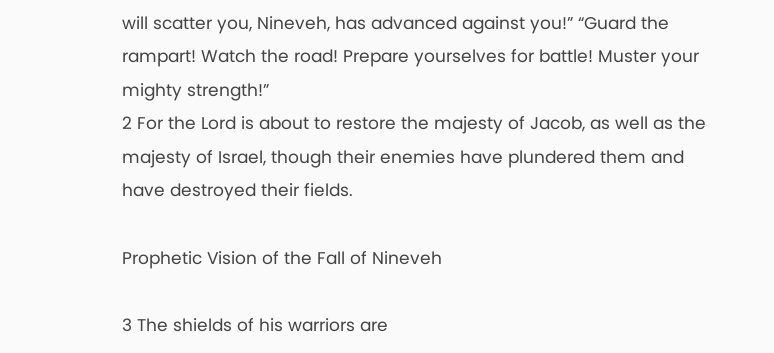will scatter you, Nineveh, has advanced against you!” “Guard the rampart! Watch the road! Prepare yourselves for battle! Muster your mighty strength!”
2 For the Lord is about to restore the majesty of Jacob, as well as the majesty of Israel, though their enemies have plundered them and have destroyed their fields.

Prophetic Vision of the Fall of Nineveh

3 The shields of his warriors are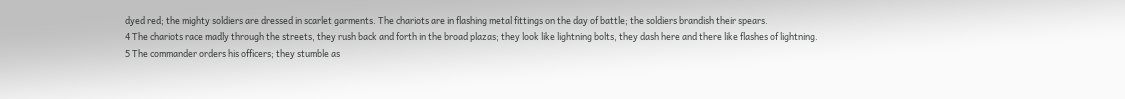dyed red; the mighty soldiers are dressed in scarlet garments. The chariots are in flashing metal fittings on the day of battle; the soldiers brandish their spears.
4 The chariots race madly through the streets, they rush back and forth in the broad plazas; they look like lightning bolts, they dash here and there like flashes of lightning.
5 The commander orders his officers; they stumble as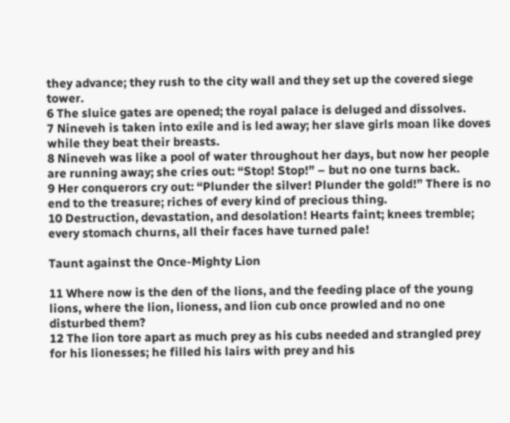they advance; they rush to the city wall and they set up the covered siege tower.
6 The sluice gates are opened; the royal palace is deluged and dissolves.
7 Nineveh is taken into exile and is led away; her slave girls moan like doves while they beat their breasts.
8 Nineveh was like a pool of water throughout her days, but now her people are running away; she cries out: “Stop! Stop!” – but no one turns back.
9 Her conquerors cry out: “Plunder the silver! Plunder the gold!” There is no end to the treasure; riches of every kind of precious thing.
10 Destruction, devastation, and desolation! Hearts faint; knees tremble; every stomach churns, all their faces have turned pale!

Taunt against the Once-Mighty Lion

11 Where now is the den of the lions, and the feeding place of the young lions, where the lion, lioness, and lion cub once prowled and no one disturbed them?
12 The lion tore apart as much prey as his cubs needed and strangled prey for his lionesses; he filled his lairs with prey and his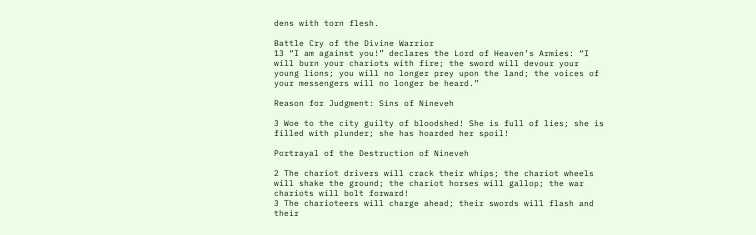dens with torn flesh.

Battle Cry of the Divine Warrior
13 “I am against you!” declares the Lord of Heaven’s Armies: “I will burn your chariots with fire; the sword will devour your young lions; you will no longer prey upon the land; the voices of your messengers will no longer be heard.”

Reason for Judgment: Sins of Nineveh

3 Woe to the city guilty of bloodshed! She is full of lies; she is filled with plunder; she has hoarded her spoil!

Portrayal of the Destruction of Nineveh

2 The chariot drivers will crack their whips; the chariot wheels will shake the ground; the chariot horses will gallop; the war chariots will bolt forward!
3 The charioteers will charge ahead; their swords will flash and their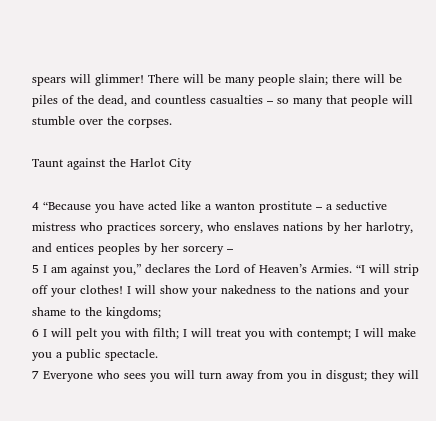spears will glimmer! There will be many people slain; there will be piles of the dead, and countless casualties – so many that people will stumble over the corpses.

Taunt against the Harlot City

4 “Because you have acted like a wanton prostitute – a seductive mistress who practices sorcery, who enslaves nations by her harlotry, and entices peoples by her sorcery –
5 I am against you,” declares the Lord of Heaven’s Armies. “I will strip off your clothes! I will show your nakedness to the nations and your shame to the kingdoms;
6 I will pelt you with filth; I will treat you with contempt; I will make you a public spectacle.
7 Everyone who sees you will turn away from you in disgust; they will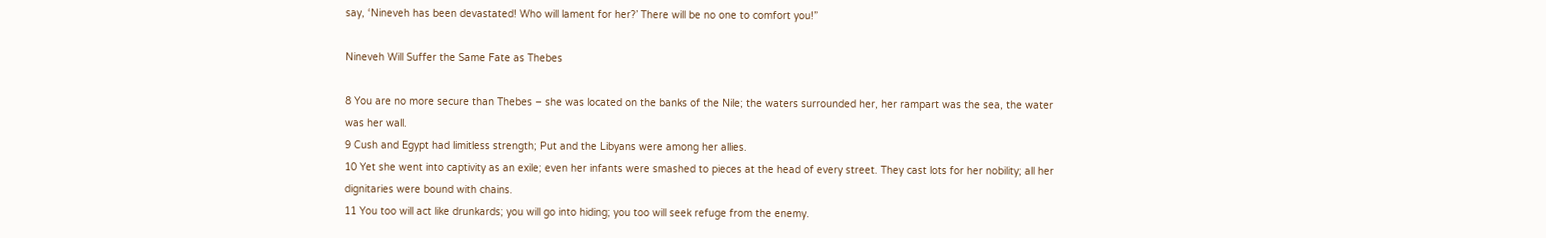say, ‘Nineveh has been devastated! Who will lament for her?’ There will be no one to comfort you!”

Nineveh Will Suffer the Same Fate as Thebes

8 You are no more secure than Thebes – she was located on the banks of the Nile; the waters surrounded her, her rampart was the sea, the water was her wall.
9 Cush and Egypt had limitless strength; Put and the Libyans were among her allies.
10 Yet she went into captivity as an exile; even her infants were smashed to pieces at the head of every street. They cast lots for her nobility; all her dignitaries were bound with chains.
11 You too will act like drunkards; you will go into hiding; you too will seek refuge from the enemy.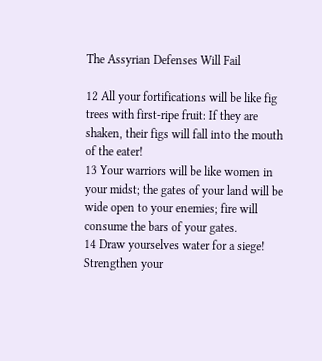The Assyrian Defenses Will Fail

12 All your fortifications will be like fig trees with first-ripe fruit: If they are shaken, their figs will fall into the mouth of the eater!
13 Your warriors will be like women in your midst; the gates of your land will be wide open to your enemies; fire will consume the bars of your gates.
14 Draw yourselves water for a siege! Strengthen your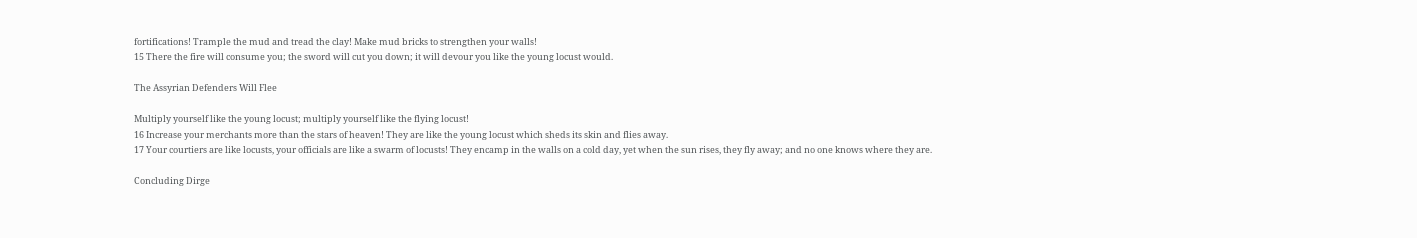fortifications! Trample the mud and tread the clay! Make mud bricks to strengthen your walls!
15 There the fire will consume you; the sword will cut you down; it will devour you like the young locust would.

The Assyrian Defenders Will Flee

Multiply yourself like the young locust; multiply yourself like the flying locust!
16 Increase your merchants more than the stars of heaven! They are like the young locust which sheds its skin and flies away.
17 Your courtiers are like locusts, your officials are like a swarm of locusts! They encamp in the walls on a cold day, yet when the sun rises, they fly away; and no one knows where they are.

Concluding Dirge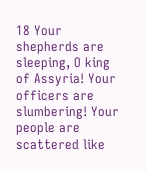18 Your shepherds are sleeping, O king of Assyria! Your officers are slumbering! Your people are scattered like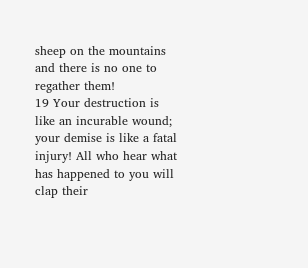sheep on the mountains and there is no one to regather them!
19 Your destruction is like an incurable wound; your demise is like a fatal injury! All who hear what has happened to you will clap their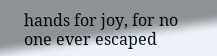hands for joy, for no one ever escaped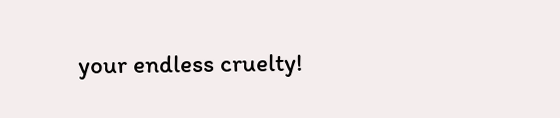your endless cruelty!